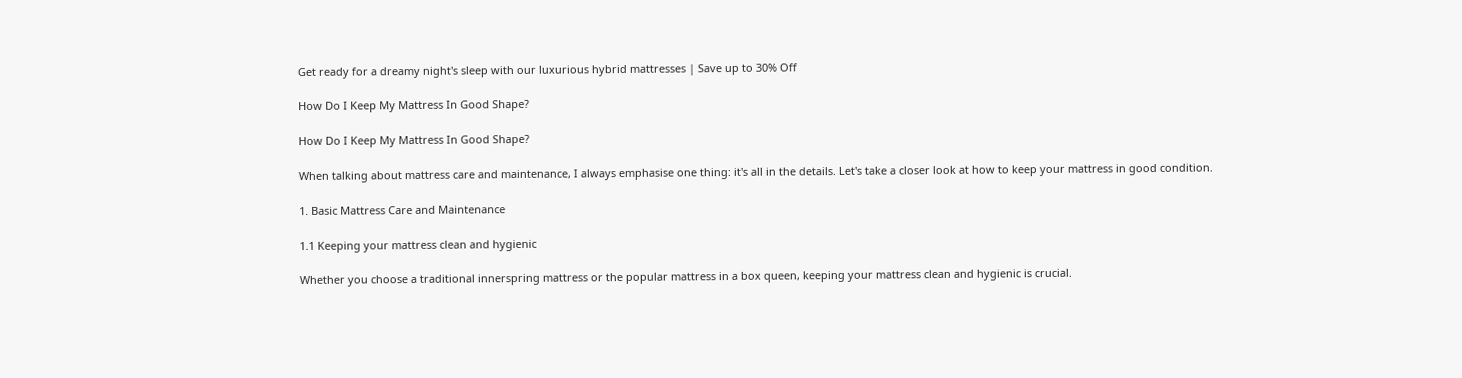Get ready for a dreamy night's sleep with our luxurious hybrid mattresses | Save up to 30% Off

How Do I Keep My Mattress In Good Shape?

How Do I Keep My Mattress In Good Shape?

When talking about mattress care and maintenance, I always emphasise one thing: it's all in the details. Let's take a closer look at how to keep your mattress in good condition.

1. Basic Mattress Care and Maintenance

1.1 Keeping your mattress clean and hygienic

Whether you choose a traditional innerspring mattress or the popular mattress in a box queen, keeping your mattress clean and hygienic is crucial.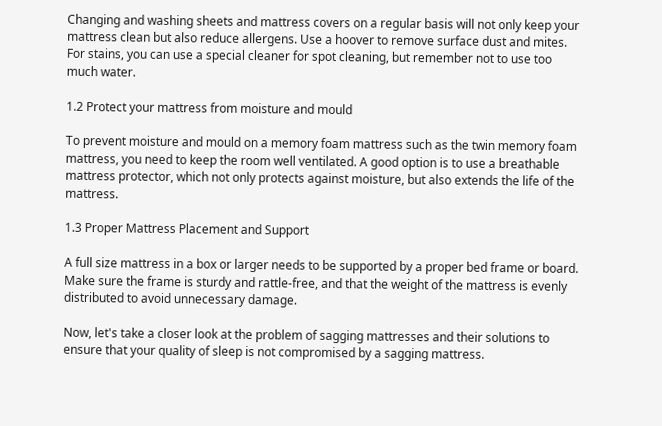Changing and washing sheets and mattress covers on a regular basis will not only keep your mattress clean but also reduce allergens. Use a hoover to remove surface dust and mites. For stains, you can use a special cleaner for spot cleaning, but remember not to use too much water.

1.2 Protect your mattress from moisture and mould

To prevent moisture and mould on a memory foam mattress such as the twin memory foam mattress, you need to keep the room well ventilated. A good option is to use a breathable mattress protector, which not only protects against moisture, but also extends the life of the mattress.

1.3 Proper Mattress Placement and Support

A full size mattress in a box or larger needs to be supported by a proper bed frame or board. Make sure the frame is sturdy and rattle-free, and that the weight of the mattress is evenly distributed to avoid unnecessary damage.

Now, let's take a closer look at the problem of sagging mattresses and their solutions to ensure that your quality of sleep is not compromised by a sagging mattress.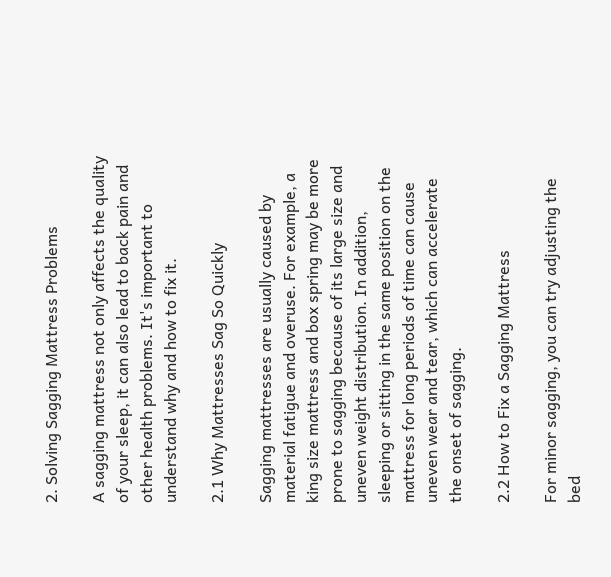2. Solving Sagging Mattress Problems

A sagging mattress not only affects the quality of your sleep, it can also lead to back pain and other health problems. It's important to understand why and how to fix it.

2.1 Why Mattresses Sag So Quickly

Sagging mattresses are usually caused by material fatigue and overuse. For example, a king size mattress and box spring may be more prone to sagging because of its large size and uneven weight distribution. In addition, sleeping or sitting in the same position on the mattress for long periods of time can cause uneven wear and tear, which can accelerate the onset of sagging.

2.2 How to Fix a Sagging Mattress

For minor sagging, you can try adjusting the bed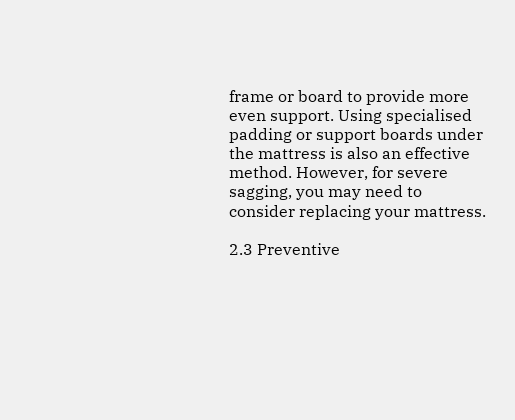frame or board to provide more even support. Using specialised padding or support boards under the mattress is also an effective method. However, for severe sagging, you may need to consider replacing your mattress.

2.3 Preventive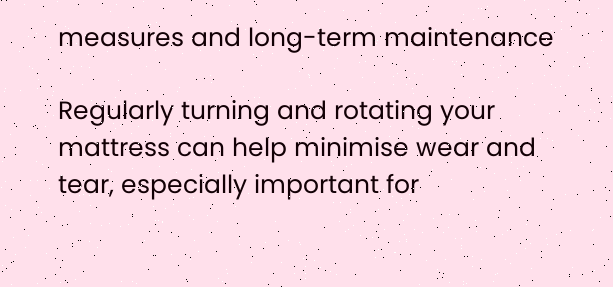measures and long-term maintenance

Regularly turning and rotating your mattress can help minimise wear and tear, especially important for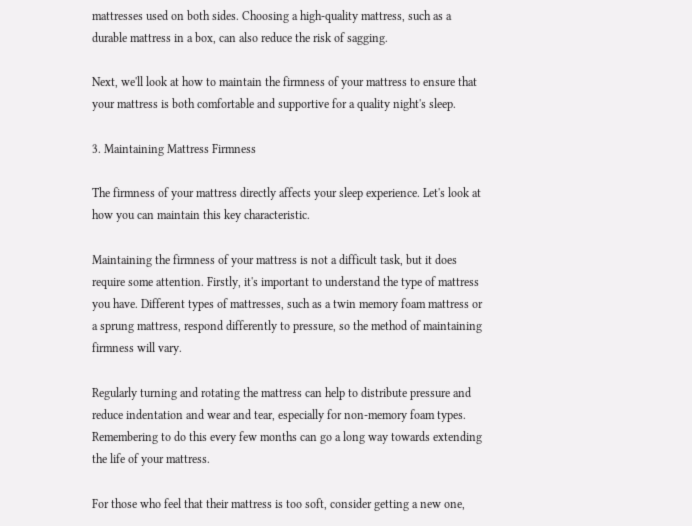mattresses used on both sides. Choosing a high-quality mattress, such as a durable mattress in a box, can also reduce the risk of sagging.

Next, we'll look at how to maintain the firmness of your mattress to ensure that your mattress is both comfortable and supportive for a quality night's sleep.

3. Maintaining Mattress Firmness

The firmness of your mattress directly affects your sleep experience. Let's look at how you can maintain this key characteristic.

Maintaining the firmness of your mattress is not a difficult task, but it does require some attention. Firstly, it's important to understand the type of mattress you have. Different types of mattresses, such as a twin memory foam mattress or a sprung mattress, respond differently to pressure, so the method of maintaining firmness will vary.

Regularly turning and rotating the mattress can help to distribute pressure and reduce indentation and wear and tear, especially for non-memory foam types. Remembering to do this every few months can go a long way towards extending the life of your mattress.

For those who feel that their mattress is too soft, consider getting a new one,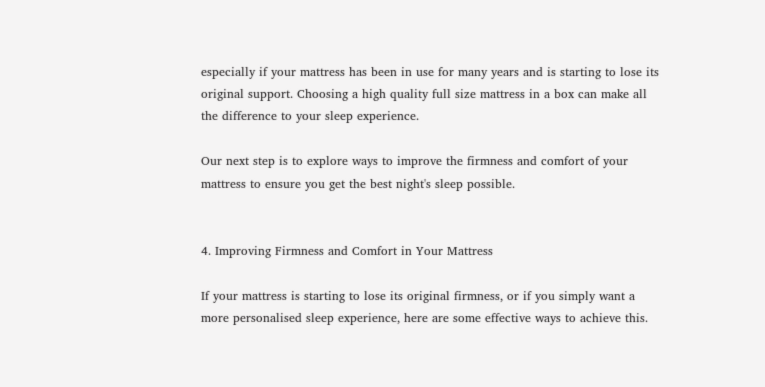especially if your mattress has been in use for many years and is starting to lose its original support. Choosing a high quality full size mattress in a box can make all the difference to your sleep experience.

Our next step is to explore ways to improve the firmness and comfort of your mattress to ensure you get the best night's sleep possible.


4. Improving Firmness and Comfort in Your Mattress

If your mattress is starting to lose its original firmness, or if you simply want a more personalised sleep experience, here are some effective ways to achieve this.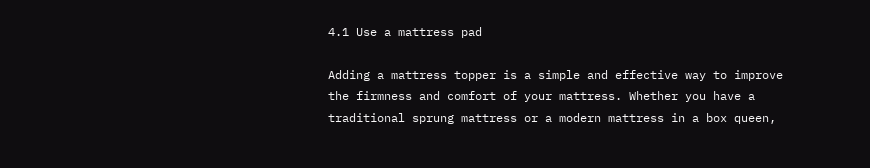4.1 Use a mattress pad

Adding a mattress topper is a simple and effective way to improve the firmness and comfort of your mattress. Whether you have a traditional sprung mattress or a modern mattress in a box queen,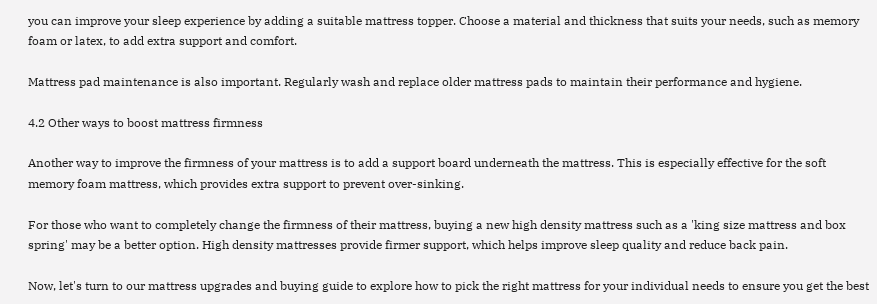you can improve your sleep experience by adding a suitable mattress topper. Choose a material and thickness that suits your needs, such as memory foam or latex, to add extra support and comfort.

Mattress pad maintenance is also important. Regularly wash and replace older mattress pads to maintain their performance and hygiene.

4.2 Other ways to boost mattress firmness

Another way to improve the firmness of your mattress is to add a support board underneath the mattress. This is especially effective for the soft memory foam mattress, which provides extra support to prevent over-sinking.

For those who want to completely change the firmness of their mattress, buying a new high density mattress such as a 'king size mattress and box spring' may be a better option. High density mattresses provide firmer support, which helps improve sleep quality and reduce back pain.

Now, let's turn to our mattress upgrades and buying guide to explore how to pick the right mattress for your individual needs to ensure you get the best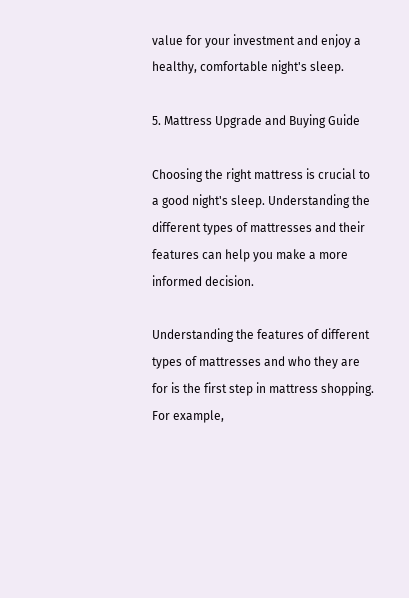value for your investment and enjoy a healthy, comfortable night's sleep.

5. Mattress Upgrade and Buying Guide

Choosing the right mattress is crucial to a good night's sleep. Understanding the different types of mattresses and their features can help you make a more informed decision.

Understanding the features of different types of mattresses and who they are for is the first step in mattress shopping. For example,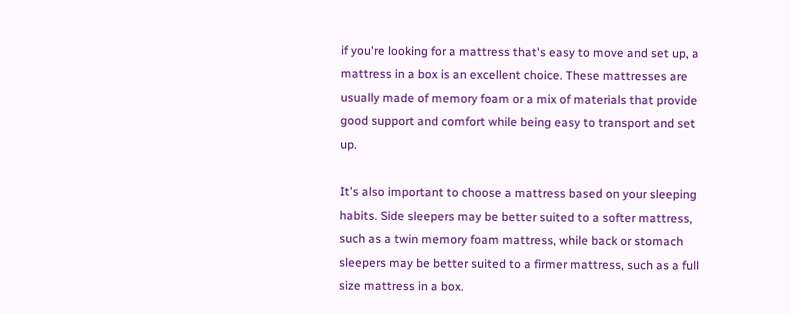if you're looking for a mattress that's easy to move and set up, a mattress in a box is an excellent choice. These mattresses are usually made of memory foam or a mix of materials that provide good support and comfort while being easy to transport and set up.

It's also important to choose a mattress based on your sleeping habits. Side sleepers may be better suited to a softer mattress, such as a twin memory foam mattress, while back or stomach sleepers may be better suited to a firmer mattress, such as a full size mattress in a box.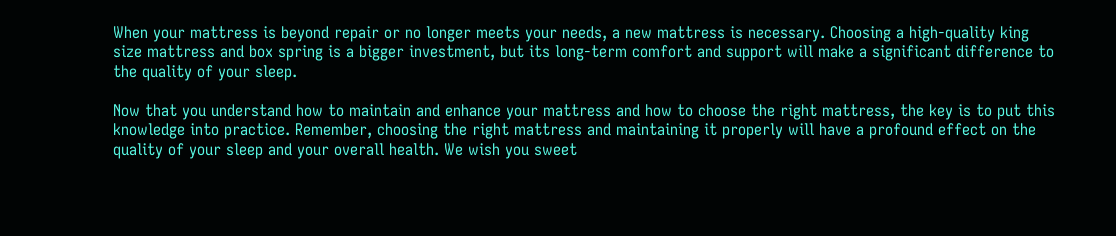When your mattress is beyond repair or no longer meets your needs, a new mattress is necessary. Choosing a high-quality king size mattress and box spring is a bigger investment, but its long-term comfort and support will make a significant difference to the quality of your sleep.

Now that you understand how to maintain and enhance your mattress and how to choose the right mattress, the key is to put this knowledge into practice. Remember, choosing the right mattress and maintaining it properly will have a profound effect on the quality of your sleep and your overall health. We wish you sweet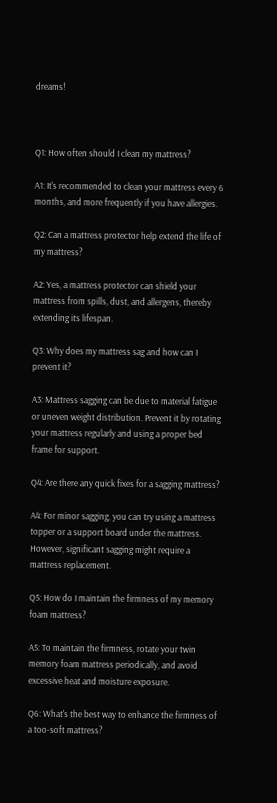dreams!



Q1: How often should I clean my mattress?

A1: It's recommended to clean your mattress every 6 months, and more frequently if you have allergies.

Q2: Can a mattress protector help extend the life of my mattress?

A2: Yes, a mattress protector can shield your mattress from spills, dust, and allergens, thereby extending its lifespan.

Q3: Why does my mattress sag and how can I prevent it?

A3: Mattress sagging can be due to material fatigue or uneven weight distribution. Prevent it by rotating your mattress regularly and using a proper bed frame for support.

Q4: Are there any quick fixes for a sagging mattress?

A4: For minor sagging, you can try using a mattress topper or a support board under the mattress. However, significant sagging might require a mattress replacement.

Q5: How do I maintain the firmness of my memory foam mattress?

A5: To maintain the firmness, rotate your twin memory foam mattress periodically, and avoid excessive heat and moisture exposure.

Q6: What's the best way to enhance the firmness of a too-soft mattress?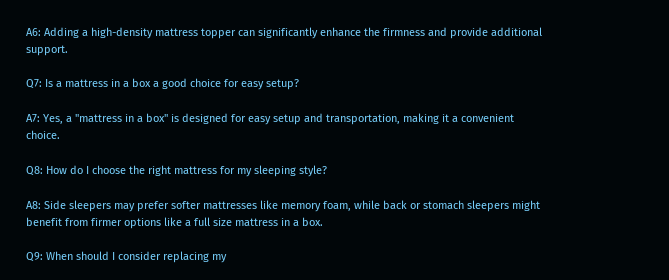A6: Adding a high-density mattress topper can significantly enhance the firmness and provide additional support.

Q7: Is a mattress in a box a good choice for easy setup?

A7: Yes, a "mattress in a box" is designed for easy setup and transportation, making it a convenient choice.

Q8: How do I choose the right mattress for my sleeping style?

A8: Side sleepers may prefer softer mattresses like memory foam, while back or stomach sleepers might benefit from firmer options like a full size mattress in a box.

Q9: When should I consider replacing my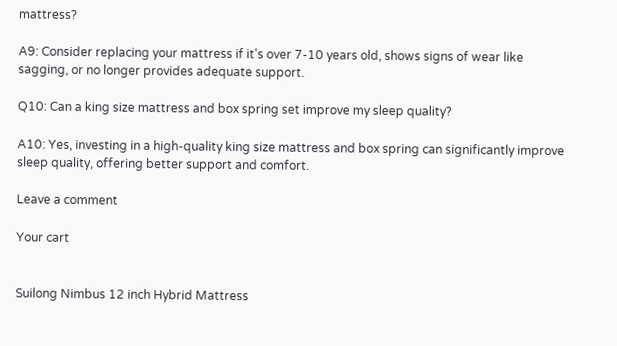mattress?

A9: Consider replacing your mattress if it's over 7-10 years old, shows signs of wear like sagging, or no longer provides adequate support.

Q10: Can a king size mattress and box spring set improve my sleep quality?

A10: Yes, investing in a high-quality king size mattress and box spring can significantly improve sleep quality, offering better support and comfort.

Leave a comment

Your cart


Suilong Nimbus 12 inch Hybrid Mattress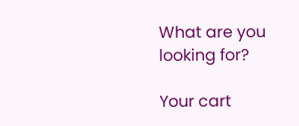What are you looking for?

Your cart